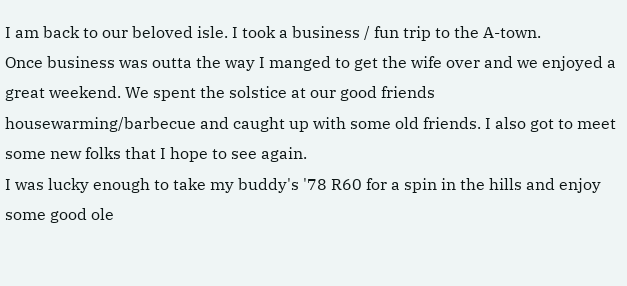I am back to our beloved isle. I took a business / fun trip to the A-town.
Once business was outta the way I manged to get the wife over and we enjoyed a great weekend. We spent the solstice at our good friends housewarming/barbecue and caught up with some old friends. I also got to meet some new folks that I hope to see again.
I was lucky enough to take my buddy's '78 R60 for a spin in the hills and enjoy some good ole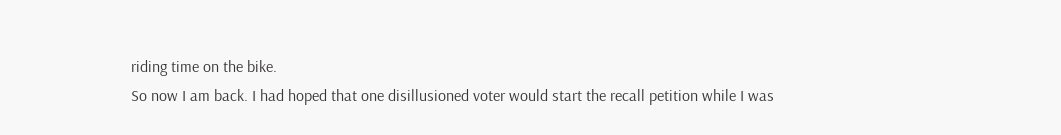riding time on the bike.
So now I am back. I had hoped that one disillusioned voter would start the recall petition while I was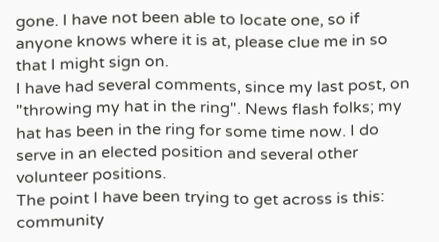gone. I have not been able to locate one, so if anyone knows where it is at, please clue me in so that I might sign on.
I have had several comments, since my last post, on "throwing my hat in the ring". News flash folks; my hat has been in the ring for some time now. I do serve in an elected position and several other volunteer positions.
The point I have been trying to get across is this: community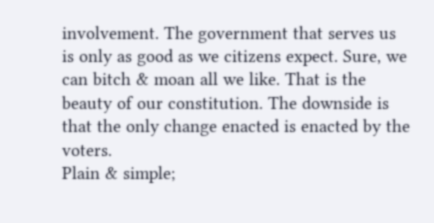involvement. The government that serves us is only as good as we citizens expect. Sure, we can bitch & moan all we like. That is the beauty of our constitution. The downside is that the only change enacted is enacted by the voters.
Plain & simple;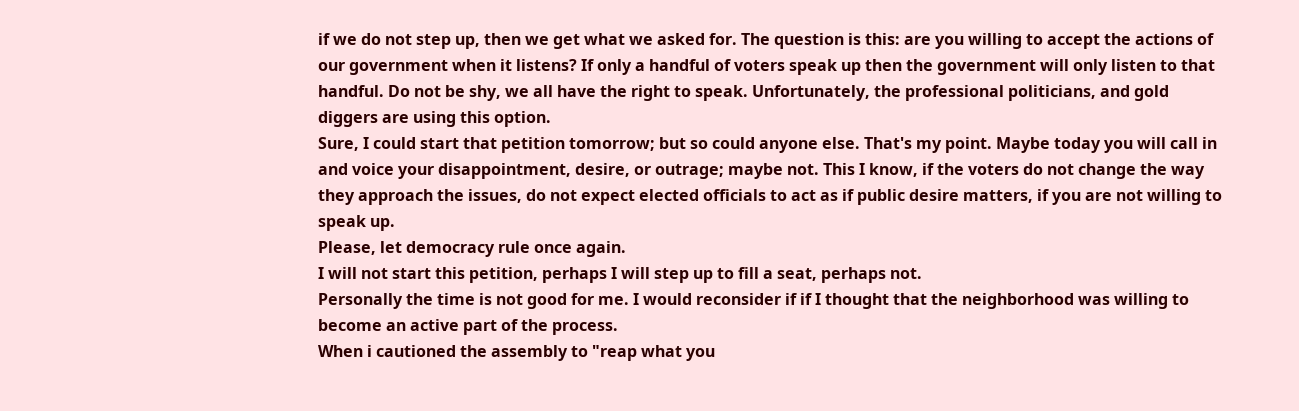if we do not step up, then we get what we asked for. The question is this: are you willing to accept the actions of our government when it listens? If only a handful of voters speak up then the government will only listen to that handful. Do not be shy, we all have the right to speak. Unfortunately, the professional politicians, and gold diggers are using this option.
Sure, I could start that petition tomorrow; but so could anyone else. That's my point. Maybe today you will call in and voice your disappointment, desire, or outrage; maybe not. This I know, if the voters do not change the way they approach the issues, do not expect elected officials to act as if public desire matters, if you are not willing to speak up.
Please, let democracy rule once again.
I will not start this petition, perhaps I will step up to fill a seat, perhaps not.
Personally the time is not good for me. I would reconsider if if I thought that the neighborhood was willing to become an active part of the process.
When i cautioned the assembly to "reap what you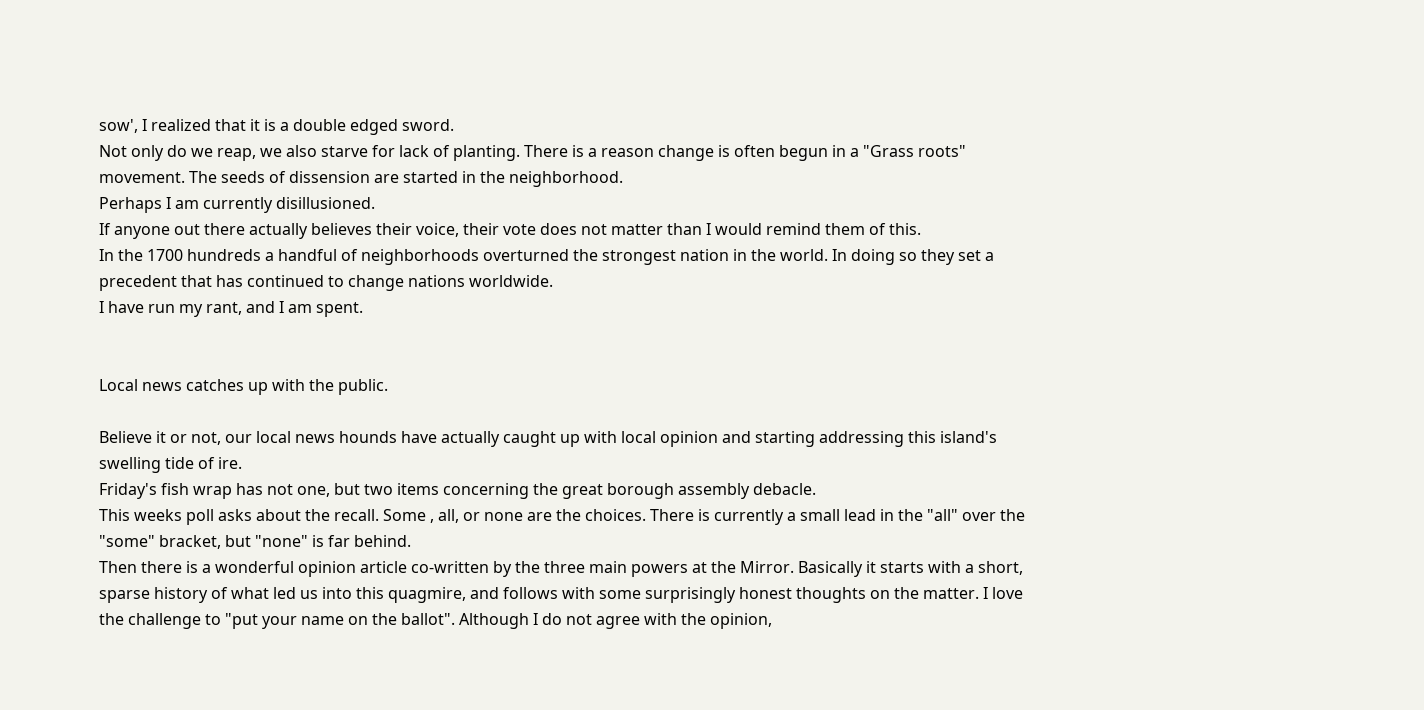sow', I realized that it is a double edged sword.
Not only do we reap, we also starve for lack of planting. There is a reason change is often begun in a "Grass roots" movement. The seeds of dissension are started in the neighborhood.
Perhaps I am currently disillusioned.
If anyone out there actually believes their voice, their vote does not matter than I would remind them of this.
In the 1700 hundreds a handful of neighborhoods overturned the strongest nation in the world. In doing so they set a precedent that has continued to change nations worldwide.
I have run my rant, and I am spent.


Local news catches up with the public.

Believe it or not, our local news hounds have actually caught up with local opinion and starting addressing this island's swelling tide of ire.
Friday's fish wrap has not one, but two items concerning the great borough assembly debacle.
This weeks poll asks about the recall. Some , all, or none are the choices. There is currently a small lead in the "all" over the "some" bracket, but "none" is far behind.
Then there is a wonderful opinion article co-written by the three main powers at the Mirror. Basically it starts with a short, sparse history of what led us into this quagmire, and follows with some surprisingly honest thoughts on the matter. I love the challenge to "put your name on the ballot". Although I do not agree with the opinion,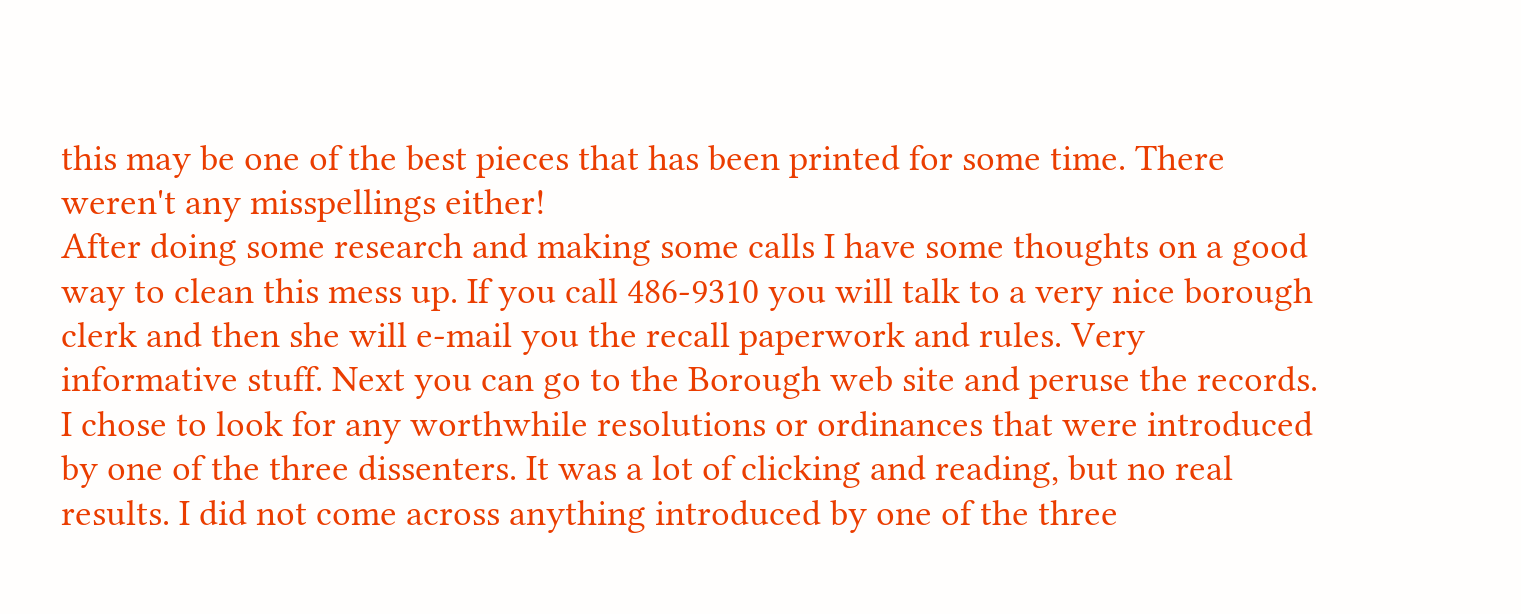this may be one of the best pieces that has been printed for some time. There weren't any misspellings either!
After doing some research and making some calls I have some thoughts on a good way to clean this mess up. If you call 486-9310 you will talk to a very nice borough clerk and then she will e-mail you the recall paperwork and rules. Very informative stuff. Next you can go to the Borough web site and peruse the records. I chose to look for any worthwhile resolutions or ordinances that were introduced by one of the three dissenters. It was a lot of clicking and reading, but no real results. I did not come across anything introduced by one of the three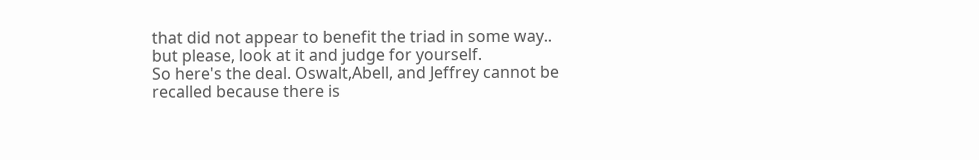that did not appear to benefit the triad in some way.. but please, look at it and judge for yourself.
So here's the deal. Oswalt,Abell, and Jeffrey cannot be recalled because there is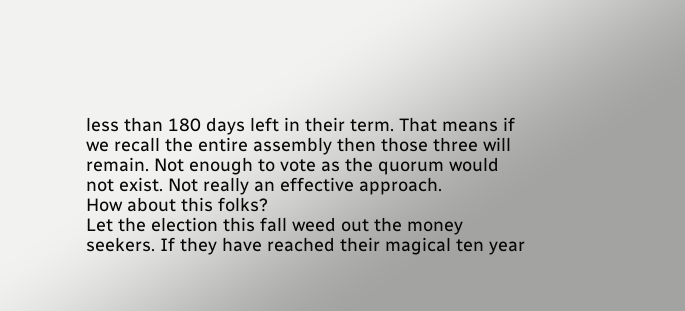less than 180 days left in their term. That means if we recall the entire assembly then those three will remain. Not enough to vote as the quorum would not exist. Not really an effective approach.
How about this folks?
Let the election this fall weed out the money seekers. If they have reached their magical ten year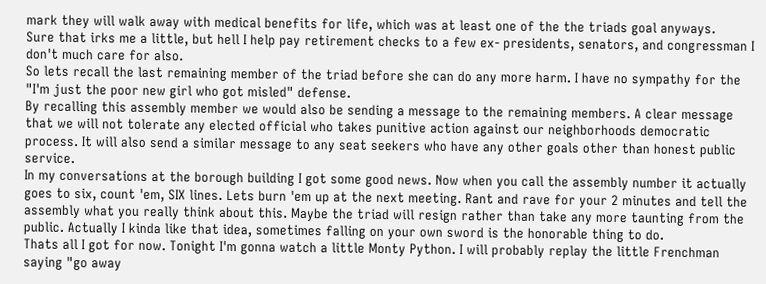mark they will walk away with medical benefits for life, which was at least one of the the triads goal anyways.
Sure that irks me a little, but hell I help pay retirement checks to a few ex- presidents, senators, and congressman I don't much care for also.
So lets recall the last remaining member of the triad before she can do any more harm. I have no sympathy for the "I'm just the poor new girl who got misled" defense.
By recalling this assembly member we would also be sending a message to the remaining members. A clear message that we will not tolerate any elected official who takes punitive action against our neighborhoods democratic process. It will also send a similar message to any seat seekers who have any other goals other than honest public service.
In my conversations at the borough building I got some good news. Now when you call the assembly number it actually goes to six, count 'em, SIX lines. Lets burn 'em up at the next meeting. Rant and rave for your 2 minutes and tell the assembly what you really think about this. Maybe the triad will resign rather than take any more taunting from the public. Actually I kinda like that idea, sometimes falling on your own sword is the honorable thing to do.
Thats all I got for now. Tonight I'm gonna watch a little Monty Python. I will probably replay the little Frenchman saying "go away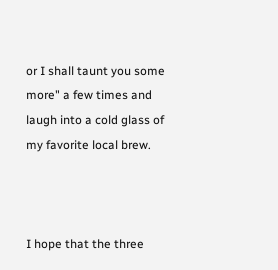or I shall taunt you some more" a few times and laugh into a cold glass of my favorite local brew.



I hope that the three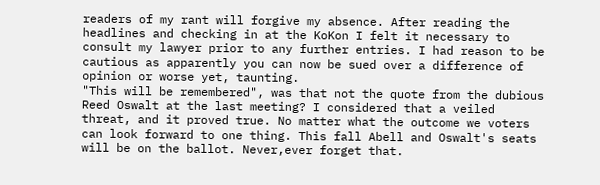readers of my rant will forgive my absence. After reading the headlines and checking in at the KoKon I felt it necessary to consult my lawyer prior to any further entries. I had reason to be cautious as apparently you can now be sued over a difference of opinion or worse yet, taunting.
"This will be remembered", was that not the quote from the dubious Reed Oswalt at the last meeting? I considered that a veiled threat, and it proved true. No matter what the outcome we voters can look forward to one thing. This fall Abell and Oswalt's seats will be on the ballot. Never,ever forget that.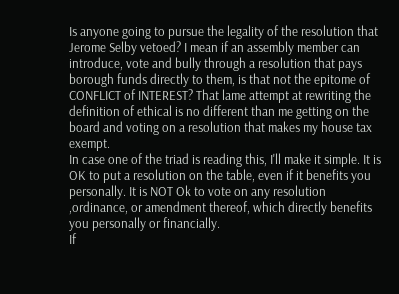Is anyone going to pursue the legality of the resolution that Jerome Selby vetoed? I mean if an assembly member can introduce, vote and bully through a resolution that pays borough funds directly to them, is that not the epitome of CONFLICT of INTEREST? That lame attempt at rewriting the definition of ethical is no different than me getting on the board and voting on a resolution that makes my house tax exempt.
In case one of the triad is reading this, I'll make it simple. It is OK to put a resolution on the table, even if it benefits you personally. It is NOT Ok to vote on any resolution ,ordinance, or amendment thereof, which directly benefits you personally or financially.
If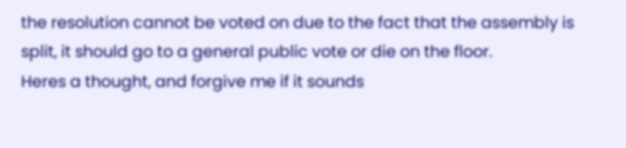the resolution cannot be voted on due to the fact that the assembly is split, it should go to a general public vote or die on the floor.
Heres a thought, and forgive me if it sounds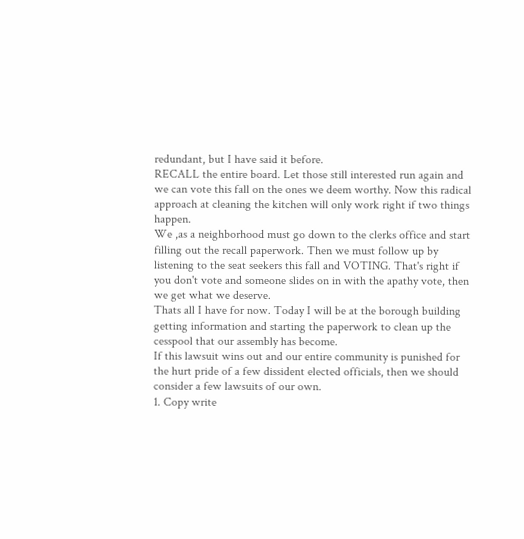redundant, but I have said it before.
RECALL the entire board. Let those still interested run again and we can vote this fall on the ones we deem worthy. Now this radical approach at cleaning the kitchen will only work right if two things happen.
We ,as a neighborhood must go down to the clerks office and start filling out the recall paperwork. Then we must follow up by listening to the seat seekers this fall and VOTING. That's right if you don't vote and someone slides on in with the apathy vote, then we get what we deserve.
Thats all I have for now. Today I will be at the borough building getting information and starting the paperwork to clean up the cesspool that our assembly has become.
If this lawsuit wins out and our entire community is punished for the hurt pride of a few dissident elected officials, then we should consider a few lawsuits of our own.
1. Copy write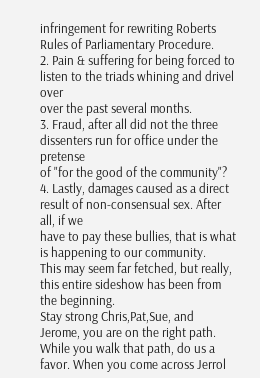infringement for rewriting Roberts Rules of Parliamentary Procedure.
2. Pain & suffering for being forced to listen to the triads whining and drivel over
over the past several months.
3. Fraud, after all did not the three dissenters run for office under the pretense
of "for the good of the community"?
4. Lastly, damages caused as a direct result of non-consensual sex. After all, if we
have to pay these bullies, that is what is happening to our community.
This may seem far fetched, but really, this entire sideshow has been from the beginning.
Stay strong Chris,Pat,Sue, and Jerome, you are on the right path. While you walk that path, do us a favor. When you come across Jerrol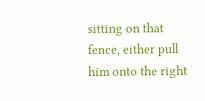sitting on that fence, either pull him onto the right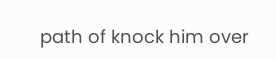path of knock him over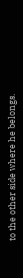to the other side where he belongs.